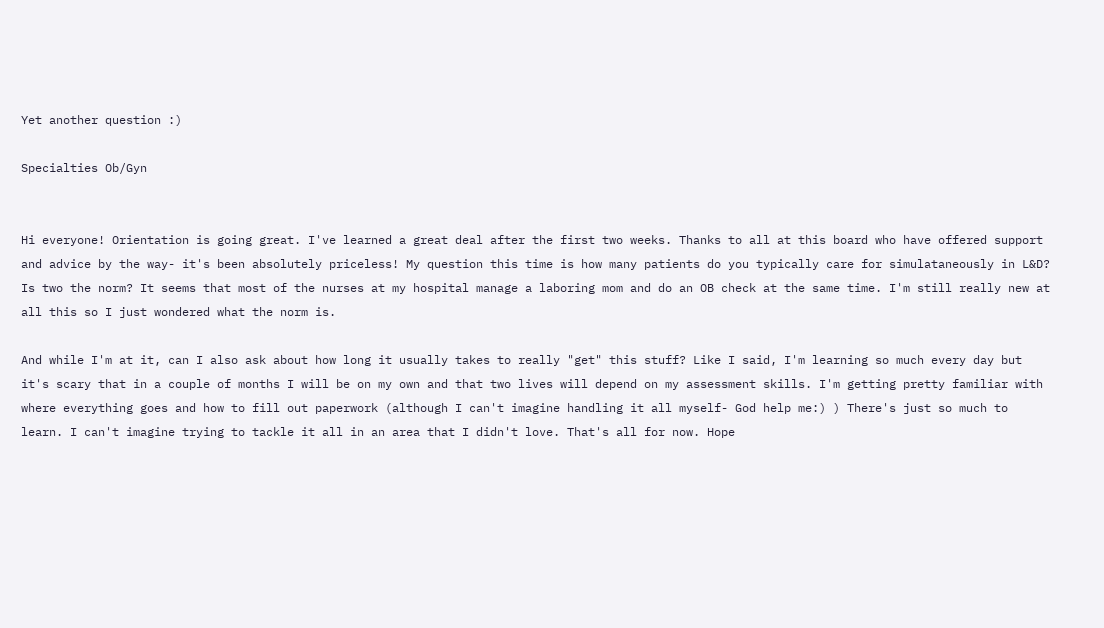Yet another question :)

Specialties Ob/Gyn


Hi everyone! Orientation is going great. I've learned a great deal after the first two weeks. Thanks to all at this board who have offered support and advice by the way- it's been absolutely priceless! My question this time is how many patients do you typically care for simulataneously in L&D? Is two the norm? It seems that most of the nurses at my hospital manage a laboring mom and do an OB check at the same time. I'm still really new at all this so I just wondered what the norm is.

And while I'm at it, can I also ask about how long it usually takes to really "get" this stuff? Like I said, I'm learning so much every day but it's scary that in a couple of months I will be on my own and that two lives will depend on my assessment skills. I'm getting pretty familiar with where everything goes and how to fill out paperwork (although I can't imagine handling it all myself- God help me:) ) There's just so much to learn. I can't imagine trying to tackle it all in an area that I didn't love. That's all for now. Hope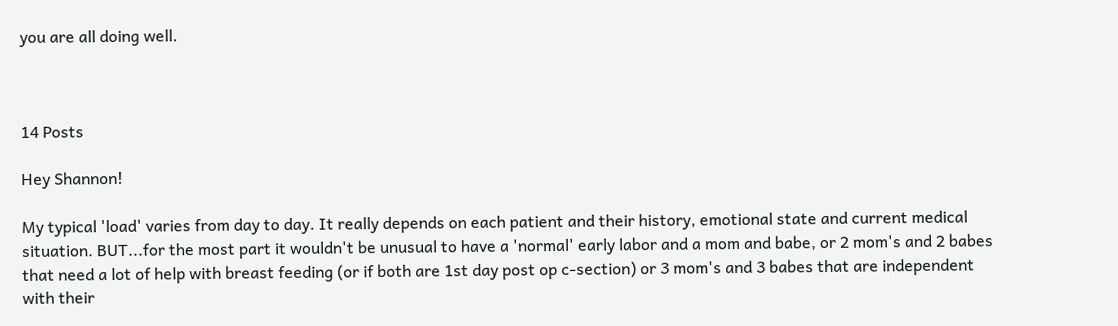you are all doing well.



14 Posts

Hey Shannon!

My typical 'load' varies from day to day. It really depends on each patient and their history, emotional state and current medical situation. BUT...for the most part it wouldn't be unusual to have a 'normal' early labor and a mom and babe, or 2 mom's and 2 babes that need a lot of help with breast feeding (or if both are 1st day post op c-section) or 3 mom's and 3 babes that are independent with their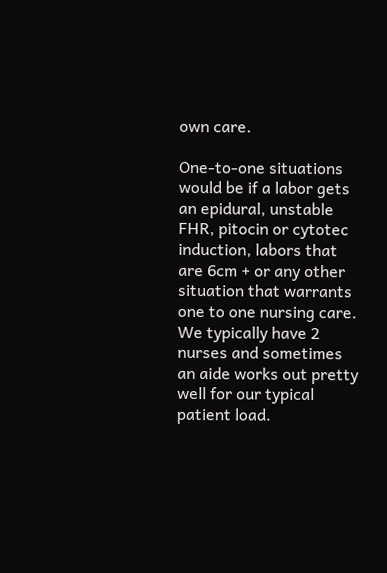own care.

One-to-one situations would be if a labor gets an epidural, unstable FHR, pitocin or cytotec induction, labors that are 6cm + or any other situation that warrants one to one nursing care. We typically have 2 nurses and sometimes an aide works out pretty well for our typical patient load.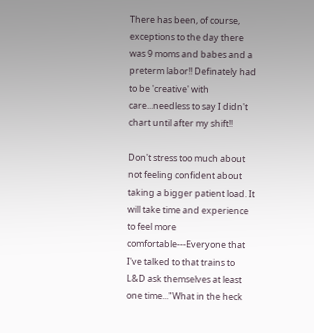There has been, of course, exceptions to the day there was 9 moms and babes and a preterm labor!! Definately had to be 'creative' with care...needless to say I didn't chart until after my shift!!

Don't stress too much about not feeling confident about taking a bigger patient load. It will take time and experience to feel more comfortable---Everyone that I've talked to that trains to L&D ask themselves at least one time..."What in the heck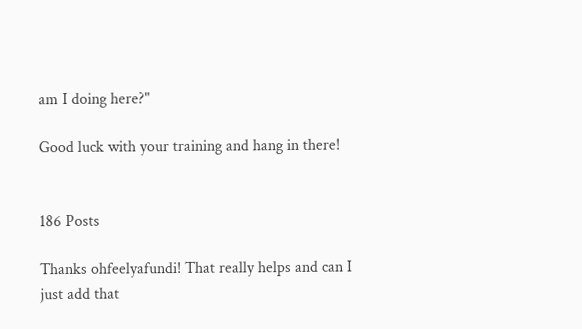am I doing here?"

Good luck with your training and hang in there!


186 Posts

Thanks ohfeelyafundi! That really helps and can I just add that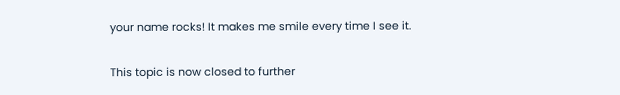your name rocks! It makes me smile every time I see it.

This topic is now closed to further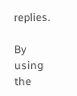replies.

By using the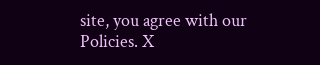site, you agree with our Policies. X